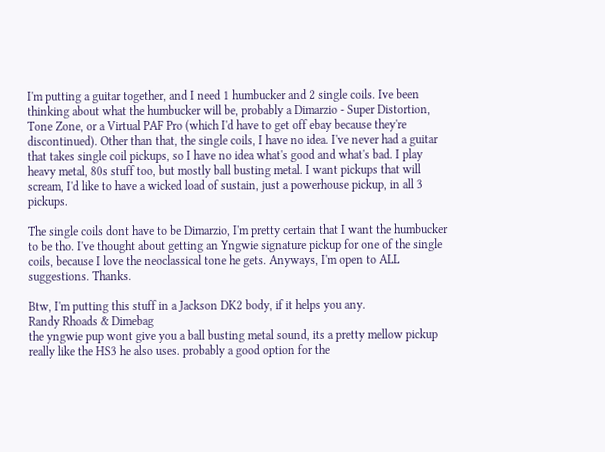I'm putting a guitar together, and I need 1 humbucker and 2 single coils. Ive been thinking about what the humbucker will be, probably a Dimarzio - Super Distortion, Tone Zone, or a Virtual PAF Pro (which I'd have to get off ebay because they're discontinued). Other than that, the single coils, I have no idea. I've never had a guitar that takes single coil pickups, so I have no idea what's good and what's bad. I play heavy metal, 80s stuff too, but mostly ball busting metal. I want pickups that will scream, I'd like to have a wicked load of sustain, just a powerhouse pickup, in all 3 pickups.

The single coils dont have to be Dimarzio, I'm pretty certain that I want the humbucker to be tho. I've thought about getting an Yngwie signature pickup for one of the single coils, because I love the neoclassical tone he gets. Anyways, I'm open to ALL suggestions. Thanks.

Btw, I'm putting this stuff in a Jackson DK2 body, if it helps you any.
Randy Rhoads & Dimebag
the yngwie pup wont give you a ball busting metal sound, its a pretty mellow pickup really like the HS3 he also uses. probably a good option for the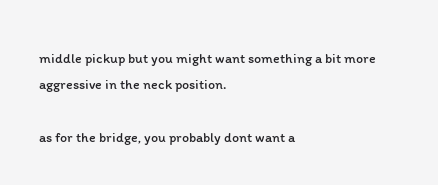middle pickup but you might want something a bit more aggressive in the neck position.

as for the bridge, you probably dont want a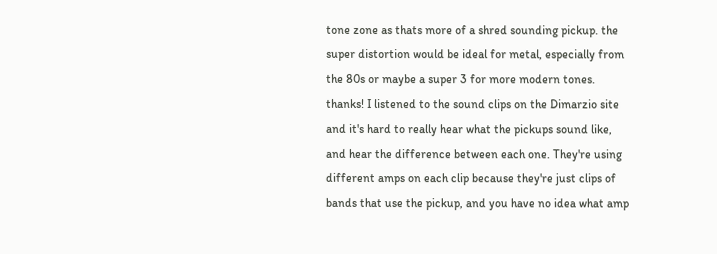tone zone as thats more of a shred sounding pickup. the super distortion would be ideal for metal, especially from the 80s or maybe a super 3 for more modern tones.
thanks! I listened to the sound clips on the Dimarzio site and it's hard to really hear what the pickups sound like, and hear the difference between each one. They're using different amps on each clip because they're just clips of bands that use the pickup, and you have no idea what amp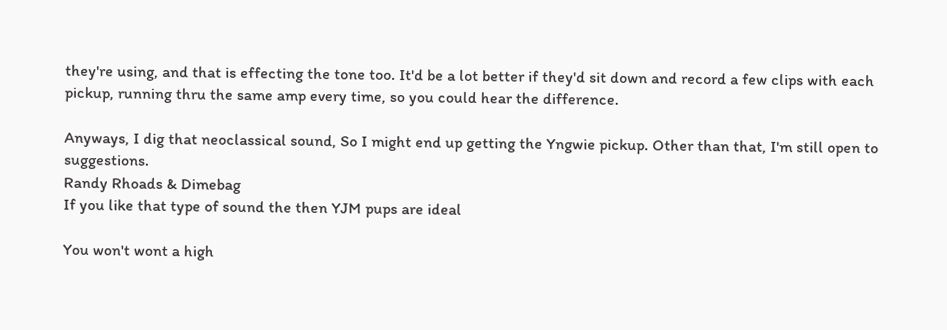they're using, and that is effecting the tone too. It'd be a lot better if they'd sit down and record a few clips with each pickup, running thru the same amp every time, so you could hear the difference.

Anyways, I dig that neoclassical sound, So I might end up getting the Yngwie pickup. Other than that, I'm still open to suggestions.
Randy Rhoads & Dimebag
If you like that type of sound the then YJM pups are ideal

You won't wont a high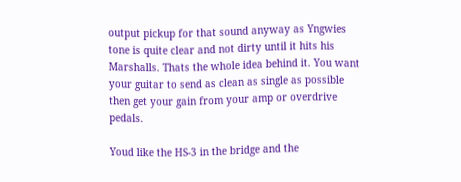output pickup for that sound anyway as Yngwies tone is quite clear and not dirty until it hits his Marshalls. Thats the whole idea behind it. You want your guitar to send as clean as single as possible then get your gain from your amp or overdrive pedals.

Youd like the HS-3 in the bridge and the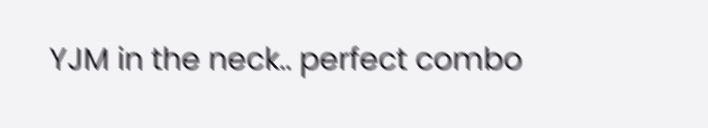YJM in the neck.. perfect combo